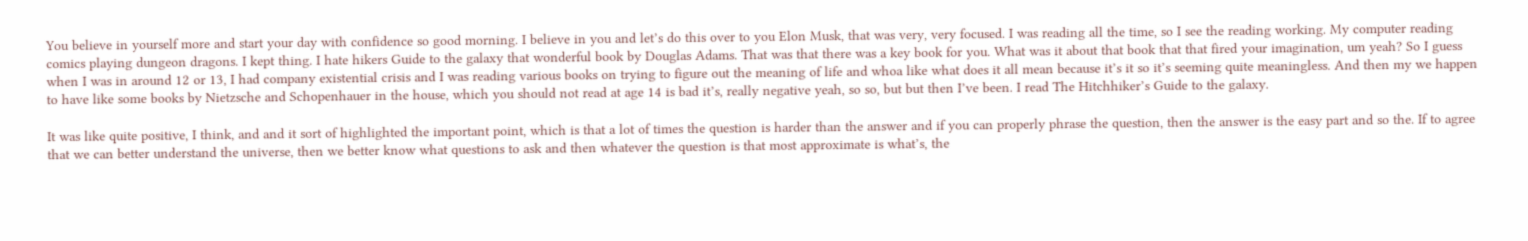You believe in yourself more and start your day with confidence so good morning. I believe in you and let’s do this over to you Elon Musk, that was very, very focused. I was reading all the time, so I see the reading working. My computer reading comics playing dungeon dragons. I kept thing. I hate hikers Guide to the galaxy that wonderful book by Douglas Adams. That was that there was a key book for you. What was it about that book that that fired your imagination, um yeah? So I guess when I was in around 12 or 13, I had company existential crisis and I was reading various books on trying to figure out the meaning of life and whoa like what does it all mean because it’s it so it’s seeming quite meaningless. And then my we happen to have like some books by Nietzsche and Schopenhauer in the house, which you should not read at age 14 is bad it’s, really negative yeah, so so, but but then I’ve been. I read The Hitchhiker’s Guide to the galaxy.

It was like quite positive, I think, and and it sort of highlighted the important point, which is that a lot of times the question is harder than the answer and if you can properly phrase the question, then the answer is the easy part and so the. If to agree that we can better understand the universe, then we better know what questions to ask and then whatever the question is that most approximate is what’s, the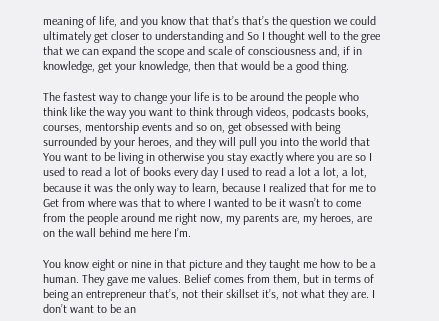meaning of life, and you know that that’s that’s the question we could ultimately get closer to understanding and So I thought well to the gree that we can expand the scope and scale of consciousness and, if in knowledge, get your knowledge, then that would be a good thing.

The fastest way to change your life is to be around the people who think like the way you want to think through videos, podcasts books, courses, mentorship events and so on, get obsessed with being surrounded by your heroes, and they will pull you into the world that You want to be living in otherwise you stay exactly where you are so I used to read a lot of books every day I used to read a lot a lot, a lot, because it was the only way to learn, because I realized that for me to Get from where was that to where I wanted to be it wasn’t to come from the people around me right now, my parents are, my heroes, are on the wall behind me here I’m.

You know eight or nine in that picture and they taught me how to be a human. They gave me values. Belief comes from them, but in terms of being an entrepreneur that’s, not their skillset it’s, not what they are. I don’t want to be an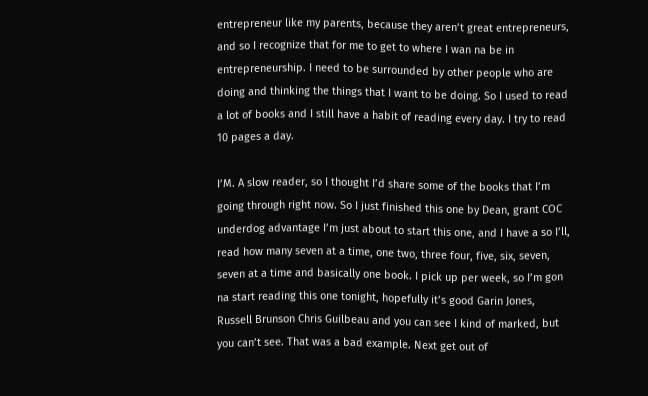entrepreneur like my parents, because they aren’t great entrepreneurs, and so I recognize that for me to get to where I wan na be in entrepreneurship. I need to be surrounded by other people who are doing and thinking the things that I want to be doing. So I used to read a lot of books and I still have a habit of reading every day. I try to read 10 pages a day.

I’M. A slow reader, so I thought I’d share some of the books that I’m going through right now. So I just finished this one by Dean, grant COC underdog advantage I’m just about to start this one, and I have a so I’ll, read how many seven at a time, one two, three four, five, six, seven, seven at a time and basically one book. I pick up per week, so I’m gon na start reading this one tonight, hopefully it’s good Garin Jones, Russell Brunson Chris Guilbeau and you can see I kind of marked, but you can’t see. That was a bad example. Next get out of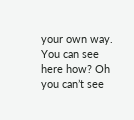your own way. You can see here how? Oh you can’t see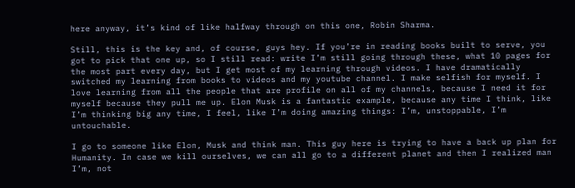here anyway, it’s kind of like halfway through on this one, Robin Sharma.

Still, this is the key and, of course, guys hey. If you’re in reading books built to serve, you got to pick that one up, so I still read: write I’m still going through these, what 10 pages for the most part every day, but I get most of my learning through videos. I have dramatically switched my learning from books to videos and my youtube channel. I make selfish for myself. I love learning from all the people that are profile on all of my channels, because I need it for myself because they pull me up. Elon Musk is a fantastic example, because any time I think, like I’m thinking big any time, I feel, like I’m doing amazing things: I’m, unstoppable, I’m untouchable.

I go to someone like Elon, Musk and think man. This guy here is trying to have a back up plan for Humanity. In case we kill ourselves, we can all go to a different planet and then I realized man I’m, not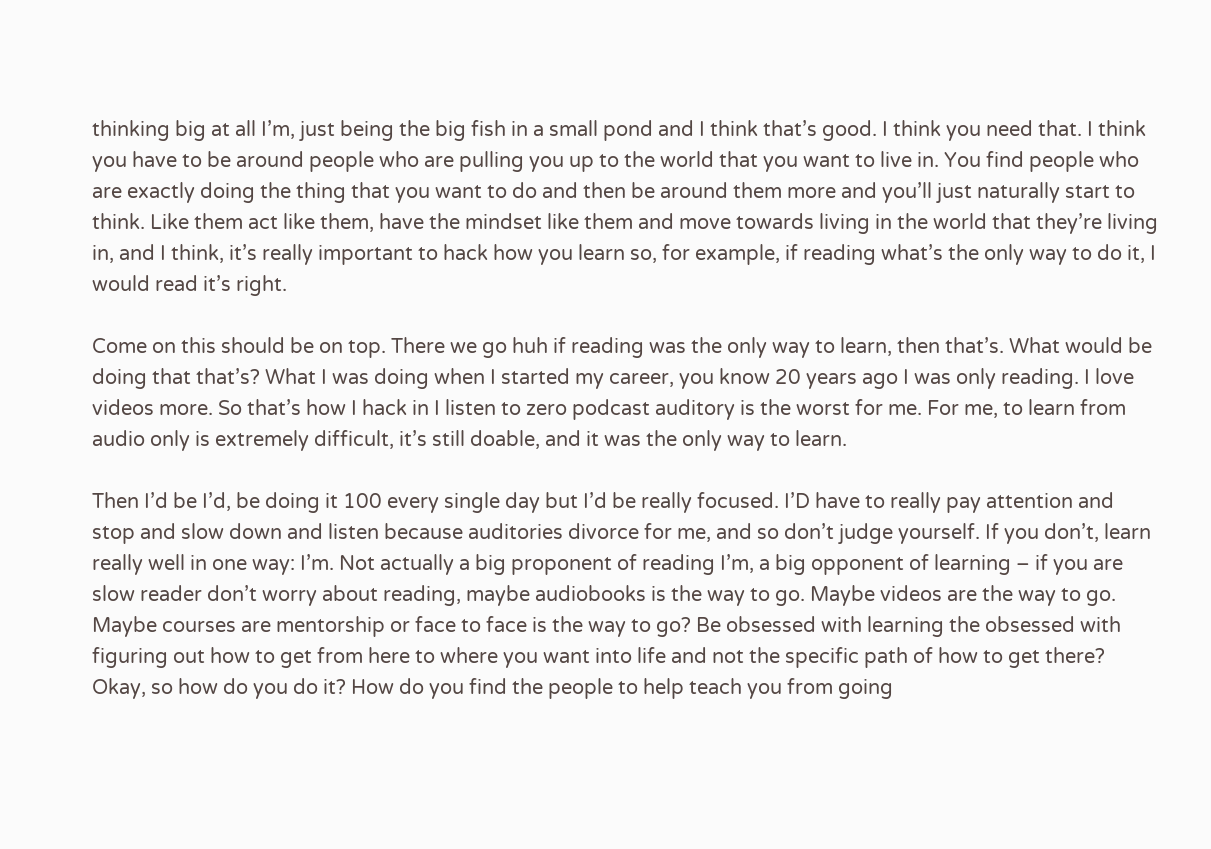thinking big at all I’m, just being the big fish in a small pond and I think that’s good. I think you need that. I think you have to be around people who are pulling you up to the world that you want to live in. You find people who are exactly doing the thing that you want to do and then be around them more and you’ll just naturally start to think. Like them act like them, have the mindset like them and move towards living in the world that they’re living in, and I think, it’s really important to hack how you learn so, for example, if reading what’s the only way to do it, I would read it’s right.

Come on this should be on top. There we go huh if reading was the only way to learn, then that’s. What would be doing that that’s? What I was doing when I started my career, you know 20 years ago I was only reading. I love videos more. So that’s how I hack in I listen to zero podcast auditory is the worst for me. For me, to learn from audio only is extremely difficult, it’s still doable, and it was the only way to learn.

Then I’d be I’d, be doing it 100 every single day but I’d be really focused. I’D have to really pay attention and stop and slow down and listen because auditories divorce for me, and so don’t judge yourself. If you don’t, learn really well in one way: I’m. Not actually a big proponent of reading I’m, a big opponent of learning – if you are slow reader don’t worry about reading, maybe audiobooks is the way to go. Maybe videos are the way to go. Maybe courses are mentorship or face to face is the way to go? Be obsessed with learning the obsessed with figuring out how to get from here to where you want into life and not the specific path of how to get there? Okay, so how do you do it? How do you find the people to help teach you from going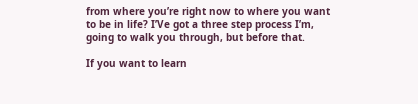from where you’re right now to where you want to be in life? I’Ve got a three step process I’m, going to walk you through, but before that.

If you want to learn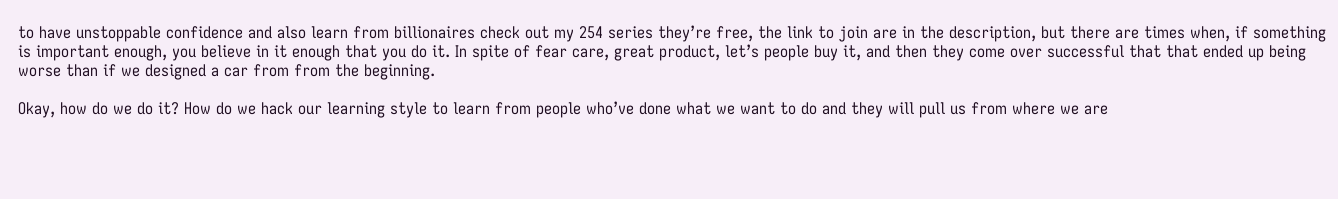to have unstoppable confidence and also learn from billionaires check out my 254 series they’re free, the link to join are in the description, but there are times when, if something is important enough, you believe in it enough that you do it. In spite of fear care, great product, let’s people buy it, and then they come over successful that that ended up being worse than if we designed a car from from the beginning.

Okay, how do we do it? How do we hack our learning style to learn from people who’ve done what we want to do and they will pull us from where we are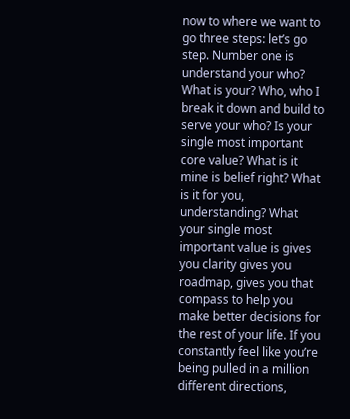now to where we want to go three steps: let’s go step. Number one is understand your who? What is your? Who, who I break it down and build to serve your who? Is your single most important core value? What is it mine is belief right? What is it for you, understanding? What your single most important value is gives you clarity gives you roadmap, gives you that compass to help you make better decisions for the rest of your life. If you constantly feel like you’re being pulled in a million different directions,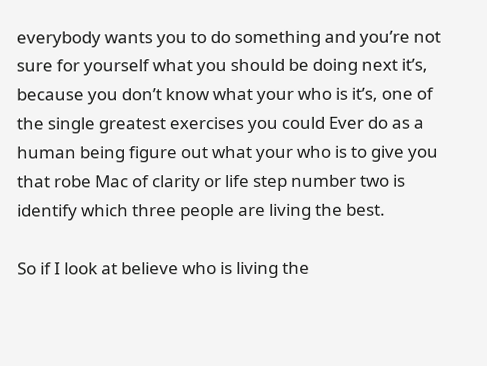everybody wants you to do something and you’re not sure for yourself what you should be doing next it’s, because you don’t know what your who is it’s, one of the single greatest exercises you could Ever do as a human being figure out what your who is to give you that robe Mac of clarity or life step number two is identify which three people are living the best.

So if I look at believe who is living the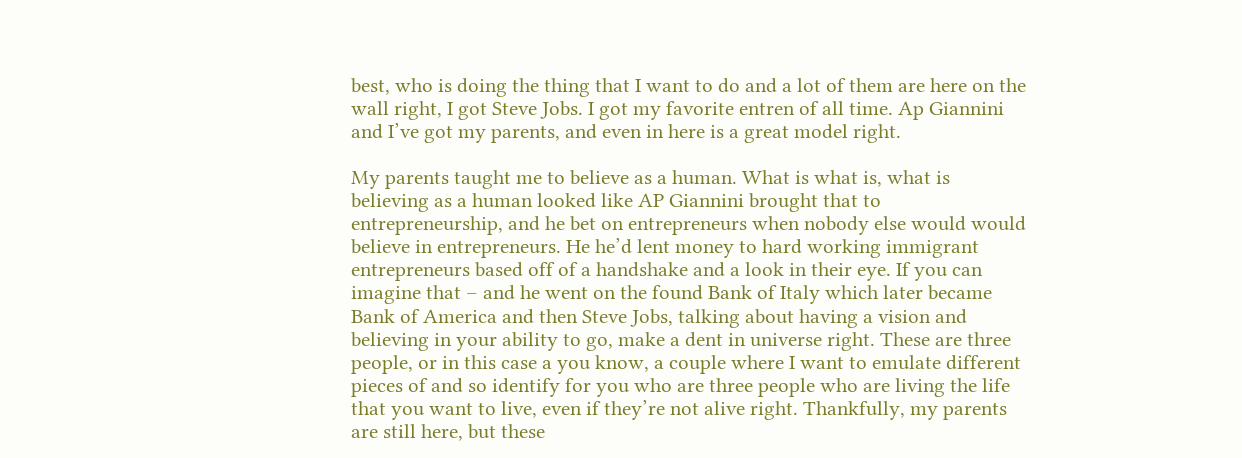best, who is doing the thing that I want to do and a lot of them are here on the wall right, I got Steve Jobs. I got my favorite entren of all time. Ap Giannini and I’ve got my parents, and even in here is a great model right.

My parents taught me to believe as a human. What is what is, what is believing as a human looked like AP Giannini brought that to entrepreneurship, and he bet on entrepreneurs when nobody else would would believe in entrepreneurs. He he’d lent money to hard working immigrant entrepreneurs based off of a handshake and a look in their eye. If you can imagine that – and he went on the found Bank of Italy which later became Bank of America and then Steve Jobs, talking about having a vision and believing in your ability to go, make a dent in universe right. These are three people, or in this case a you know, a couple where I want to emulate different pieces of and so identify for you who are three people who are living the life that you want to live, even if they’re not alive right. Thankfully, my parents are still here, but these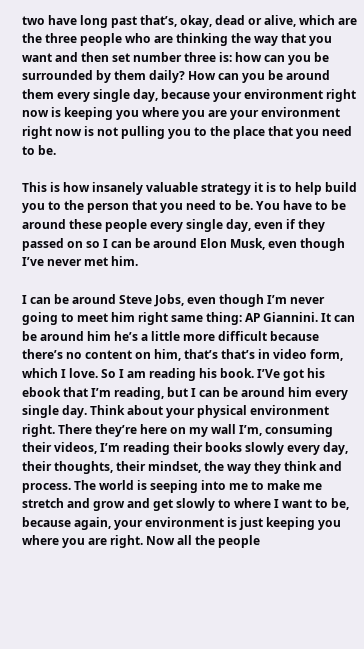two have long past that’s, okay, dead or alive, which are the three people who are thinking the way that you want and then set number three is: how can you be surrounded by them daily? How can you be around them every single day, because your environment right now is keeping you where you are your environment right now is not pulling you to the place that you need to be.

This is how insanely valuable strategy it is to help build you to the person that you need to be. You have to be around these people every single day, even if they passed on so I can be around Elon Musk, even though I’ve never met him.

I can be around Steve Jobs, even though I’m never going to meet him right same thing: AP Giannini. It can be around him he’s a little more difficult because there’s no content on him, that’s that’s in video form, which I love. So I am reading his book. I’Ve got his ebook that I’m reading, but I can be around him every single day. Think about your physical environment right. There they’re here on my wall I’m, consuming their videos, I’m reading their books slowly every day, their thoughts, their mindset, the way they think and process. The world is seeping into me to make me stretch and grow and get slowly to where I want to be, because again, your environment is just keeping you where you are right. Now all the people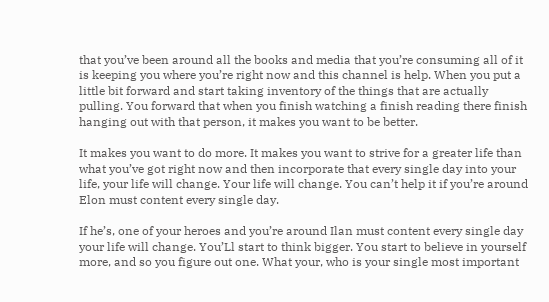that you’ve been around all the books and media that you’re consuming all of it is keeping you where you’re right now and this channel is help. When you put a little bit forward and start taking inventory of the things that are actually pulling. You forward that when you finish watching a finish reading there finish hanging out with that person, it makes you want to be better.

It makes you want to do more. It makes you want to strive for a greater life than what you’ve got right now and then incorporate that every single day into your life, your life will change. Your life will change. You can’t help it if you’re around Elon must content every single day.

If he’s, one of your heroes and you’re around Ilan must content every single day your life will change. You’Ll start to think bigger. You start to believe in yourself more, and so you figure out one. What your, who is your single most important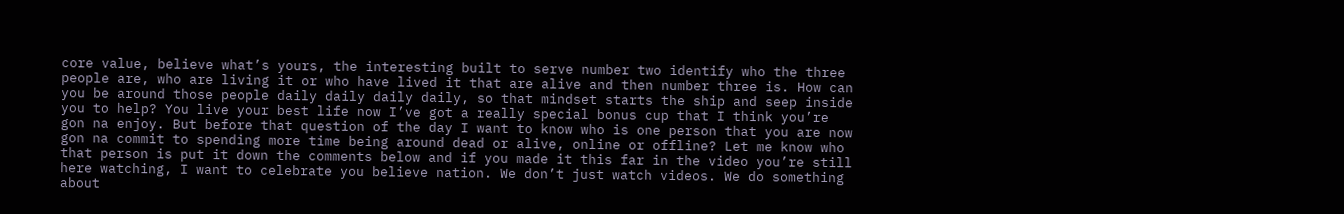core value, believe what’s yours, the interesting built to serve number two identify who the three people are, who are living it or who have lived it that are alive and then number three is. How can you be around those people daily daily daily daily, so that mindset starts the ship and seep inside you to help? You live your best life now I’ve got a really special bonus cup that I think you’re gon na enjoy. But before that question of the day I want to know who is one person that you are now gon na commit to spending more time being around dead or alive, online or offline? Let me know who that person is put it down the comments below and if you made it this far in the video you’re still here watching, I want to celebrate you believe nation. We don’t just watch videos. We do something about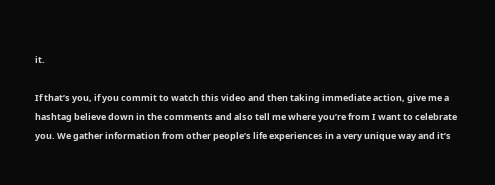it.

If that’s you, if you commit to watch this video and then taking immediate action, give me a hashtag believe down in the comments and also tell me where you’re from I want to celebrate you. We gather information from other people’s life experiences in a very unique way and it’s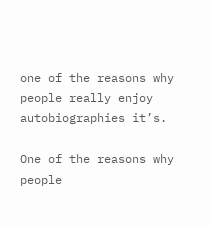one of the reasons why people really enjoy autobiographies it’s.

One of the reasons why people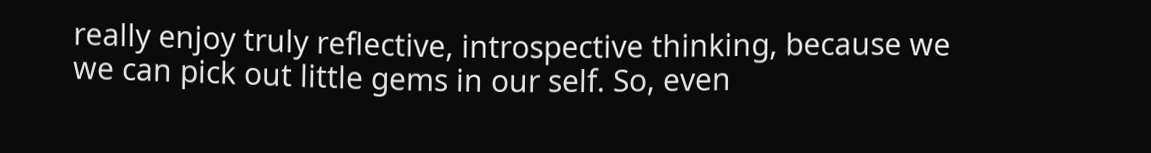really enjoy truly reflective, introspective thinking, because we we can pick out little gems in our self. So, even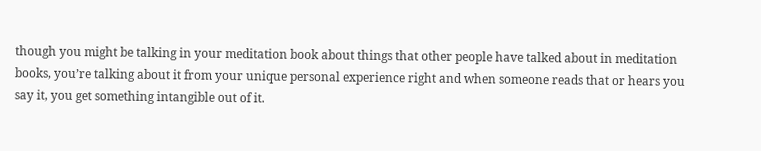though you might be talking in your meditation book about things that other people have talked about in meditation books, you’re talking about it from your unique personal experience right and when someone reads that or hears you say it, you get something intangible out of it.